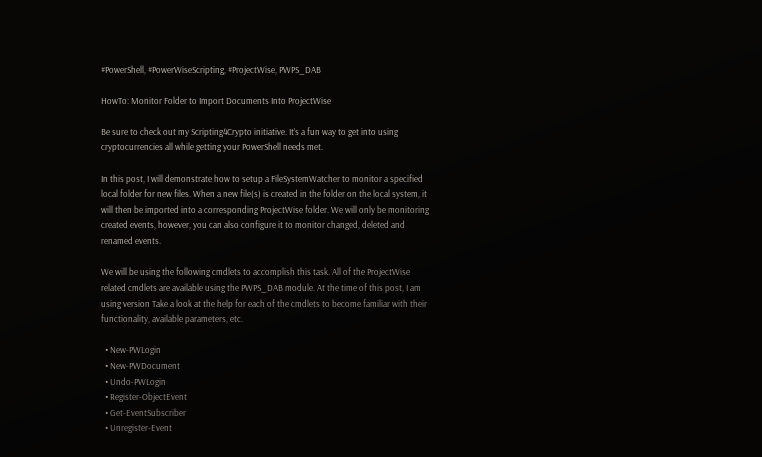#PowerShell, #PowerWiseScripting, #ProjectWise, PWPS_DAB

HowTo: Monitor Folder to Import Documents Into ProjectWise

Be sure to check out my Scripting4Crypto initiative. It’s a fun way to get into using cryptocurrencies all while getting your PowerShell needs met.

In this post, I will demonstrate how to setup a FileSystemWatcher to monitor a specified local folder for new files. When a new file(s) is created in the folder on the local system, it will then be imported into a corresponding ProjectWise folder. We will only be monitoring created events, however, you can also configure it to monitor changed, deleted and renamed events.

We will be using the following cmdlets to accomplish this task. All of the ProjectWise related cmdlets are available using the PWPS_DAB module. At the time of this post, I am using version Take a look at the help for each of the cmdlets to become familiar with their functionality, available parameters, etc.

  • New-PWLogin
  • New-PWDocument
  • Undo-PWLogin
  • Register-ObjectEvent
  • Get-EventSubscriber
  • Unregister-Event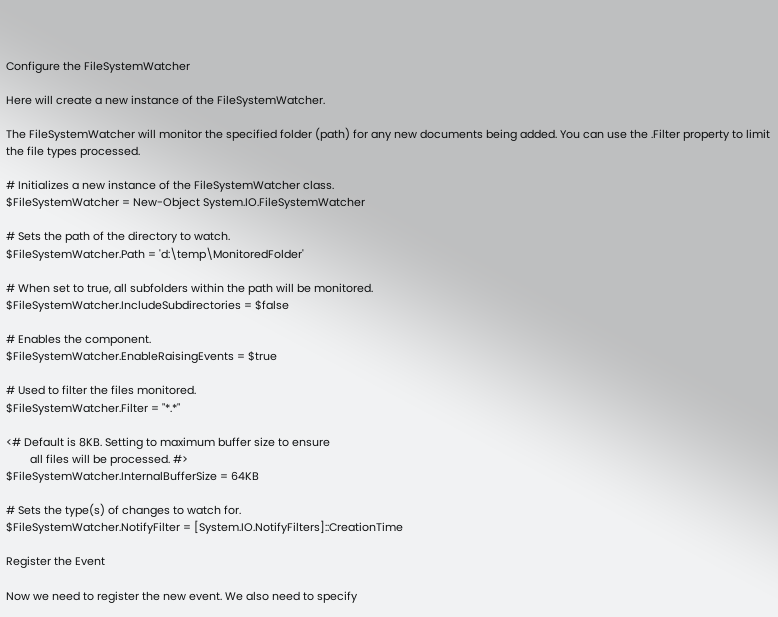Configure the FileSystemWatcher

Here will create a new instance of the FileSystemWatcher.

The FileSystemWatcher will monitor the specified folder (path) for any new documents being added. You can use the .Filter property to limit the file types processed.

# Initializes a new instance of the FileSystemWatcher class.
$FileSystemWatcher = New-Object System.IO.FileSystemWatcher

# Sets the path of the directory to watch.
$FileSystemWatcher.Path = 'd:\temp\MonitoredFolder'

# When set to true, all subfolders within the path will be monitored.
$FileSystemWatcher.IncludeSubdirectories = $false

# Enables the component.
$FileSystemWatcher.EnableRaisingEvents = $true

# Used to filter the files monitored.
$FileSystemWatcher.Filter = "*.*"

<# Default is 8KB. Setting to maximum buffer size to ensure
        all files will be processed. #>
$FileSystemWatcher.InternalBufferSize = 64KB

# Sets the type(s) of changes to watch for.
$FileSystemWatcher.NotifyFilter = [System.IO.NotifyFilters]::CreationTime

Register the Event

Now we need to register the new event. We also need to specify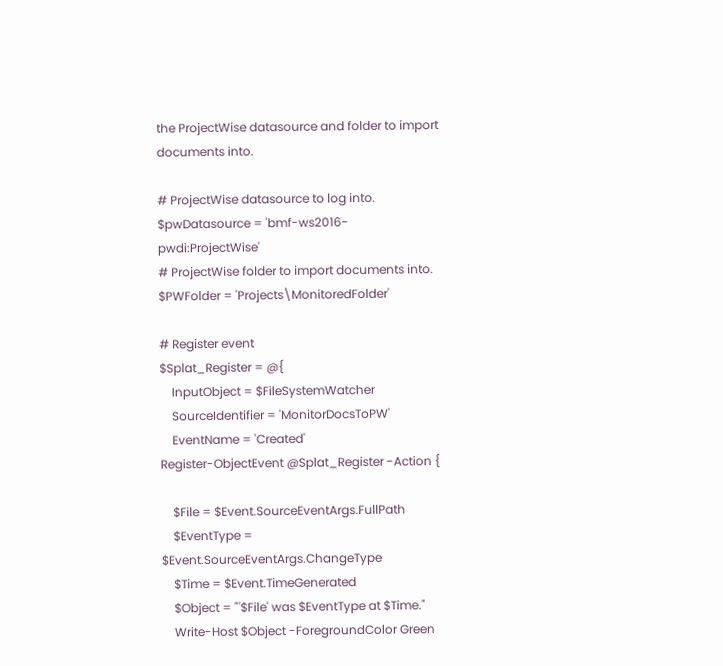the ProjectWise datasource and folder to import documents into.

# ProjectWise datasource to log into.
$pwDatasource = 'bmf-ws2016-pwdi:ProjectWise'
# ProjectWise folder to import documents into.
$PWFolder = 'Projects\MonitoredFolder'

# Register event
$Splat_Register = @{
    InputObject = $FileSystemWatcher
    SourceIdentifier = 'MonitorDocsToPW'
    EventName = 'Created'
Register-ObjectEvent @Splat_Register -Action {

    $File = $Event.SourceEventArgs.FullPath
    $EventType = $Event.SourceEventArgs.ChangeType
    $Time = $Event.TimeGenerated
    $Object = "'$File' was $EventType at $Time."
    Write-Host $Object -ForegroundColor Green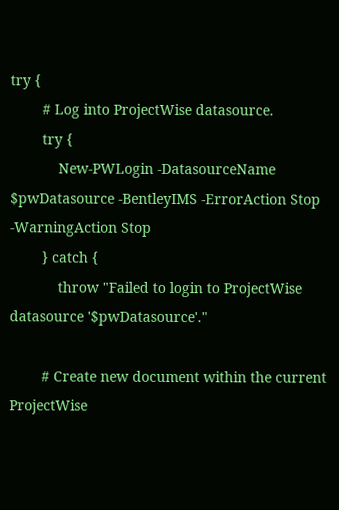try {
        # Log into ProjectWise datasource.
        try {
            New-PWLogin -DatasourceName $pwDatasource -BentleyIMS -ErrorAction Stop -WarningAction Stop
        } catch {
            throw "Failed to login to ProjectWise datasource '$pwDatasource'."

        # Create new document within the current ProjectWise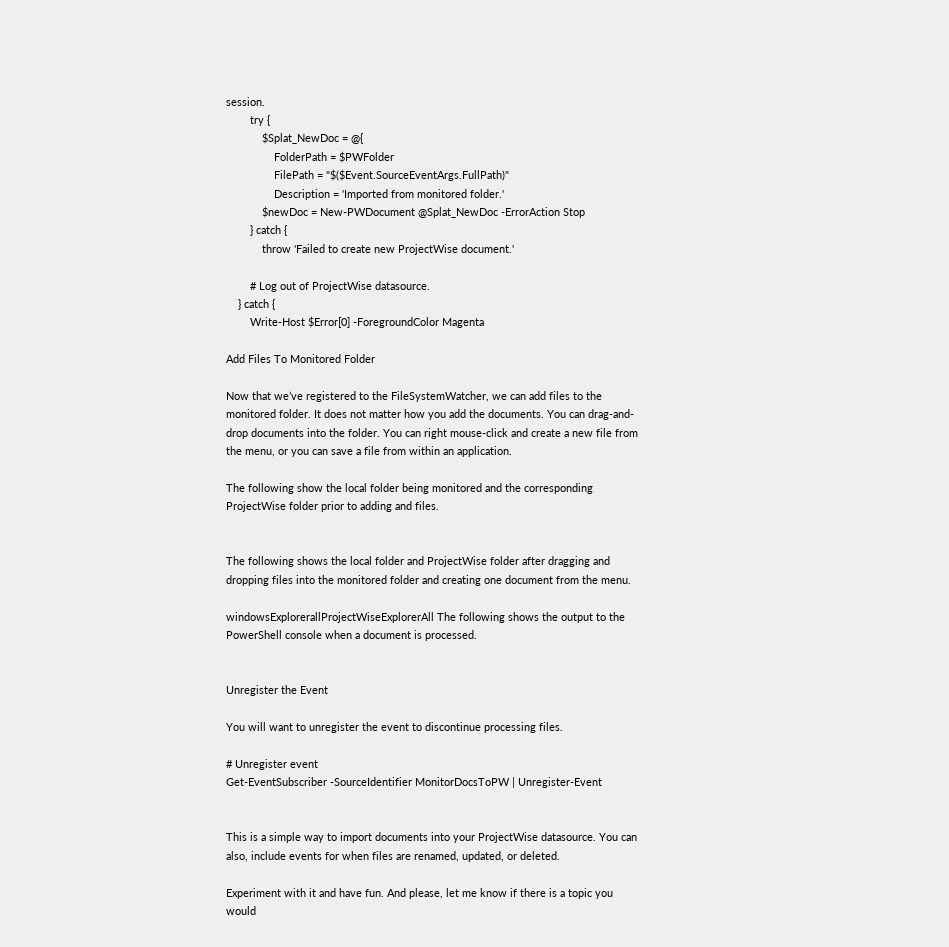session.
        try {
            $Splat_NewDoc = @{
                FolderPath = $PWFolder
                FilePath = "$($Event.SourceEventArgs.FullPath)"
                Description = 'Imported from monitored folder.'
            $newDoc = New-PWDocument @Splat_NewDoc -ErrorAction Stop
        } catch {
            throw 'Failed to create new ProjectWise document.'

        # Log out of ProjectWise datasource.
    } catch {
        Write-Host $Error[0] -ForegroundColor Magenta

Add Files To Monitored Folder

Now that we’ve registered to the FileSystemWatcher, we can add files to the monitored folder. It does not matter how you add the documents. You can drag-and-drop documents into the folder. You can right mouse-click and create a new file from the menu, or you can save a file from within an application.

The following show the local folder being monitored and the corresponding ProjectWise folder prior to adding and files.


The following shows the local folder and ProjectWise folder after dragging and dropping files into the monitored folder and creating one document from the menu.

windowsExplorerallProjectWiseExplorerAll The following shows the output to the PowerShell console when a document is processed.


Unregister the Event

You will want to unregister the event to discontinue processing files.

# Unregister event
Get-EventSubscriber -SourceIdentifier MonitorDocsToPW | Unregister-Event


This is a simple way to import documents into your ProjectWise datasource. You can also, include events for when files are renamed, updated, or deleted.

Experiment with it and have fun. And please, let me know if there is a topic you would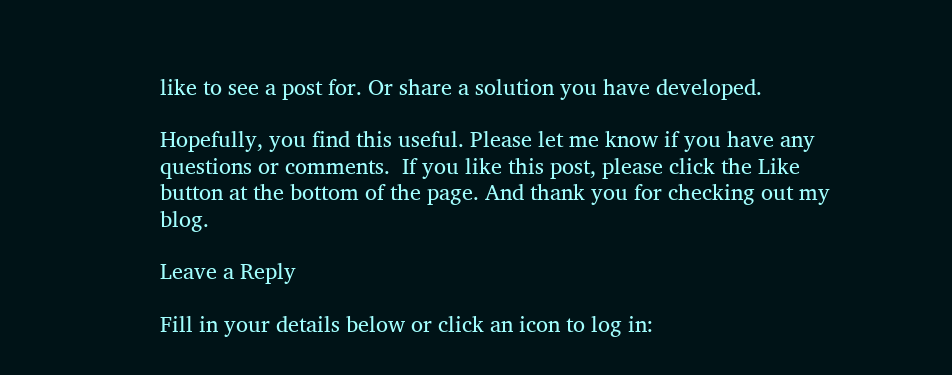like to see a post for. Or share a solution you have developed.

Hopefully, you find this useful. Please let me know if you have any questions or comments.  If you like this post, please click the Like button at the bottom of the page. And thank you for checking out my blog.

Leave a Reply

Fill in your details below or click an icon to log in: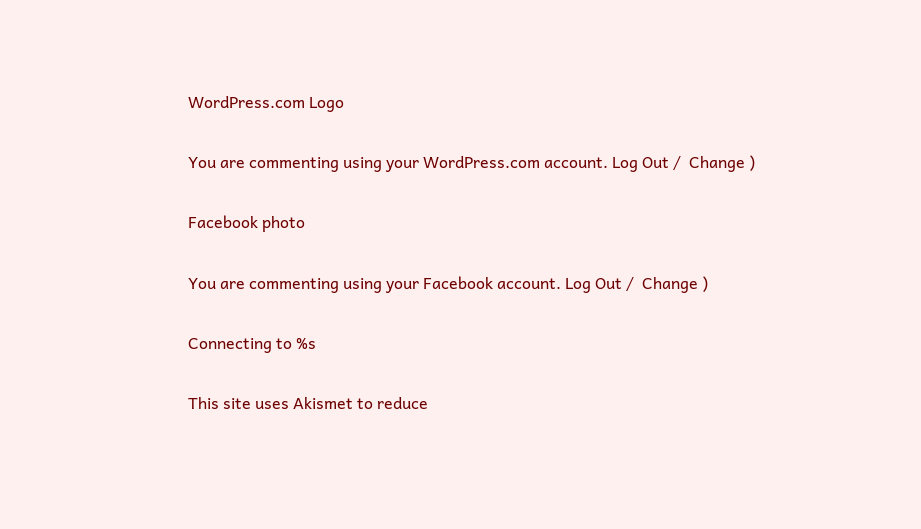WordPress.com Logo

You are commenting using your WordPress.com account. Log Out /  Change )

Facebook photo

You are commenting using your Facebook account. Log Out /  Change )

Connecting to %s

This site uses Akismet to reduce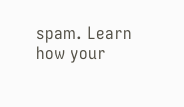spam. Learn how your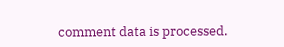comment data is processed.